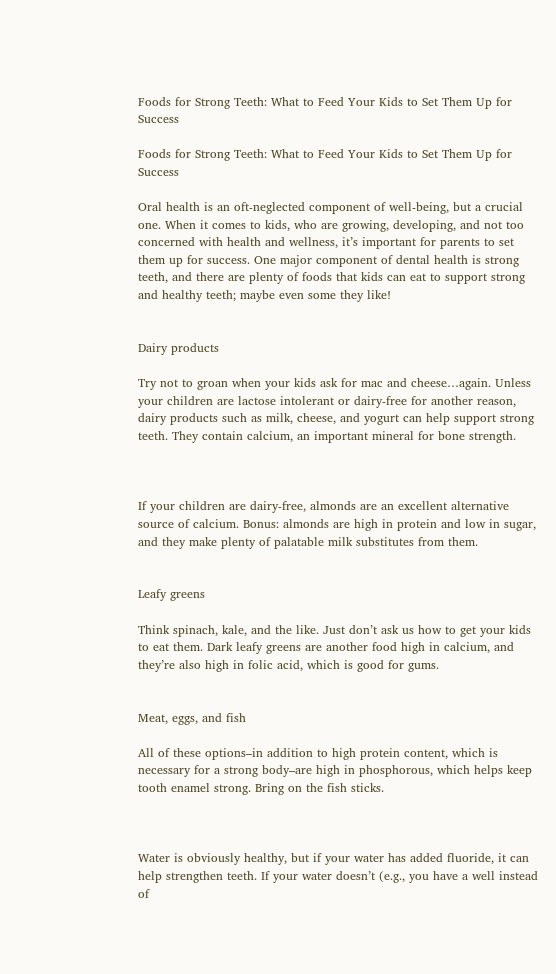Foods for Strong Teeth: What to Feed Your Kids to Set Them Up for Success

Foods for Strong Teeth: What to Feed Your Kids to Set Them Up for Success

Oral health is an oft-neglected component of well-being, but a crucial one. When it comes to kids, who are growing, developing, and not too concerned with health and wellness, it’s important for parents to set them up for success. One major component of dental health is strong teeth, and there are plenty of foods that kids can eat to support strong and healthy teeth; maybe even some they like!


Dairy products

Try not to groan when your kids ask for mac and cheese…again. Unless your children are lactose intolerant or dairy-free for another reason, dairy products such as milk, cheese, and yogurt can help support strong teeth. They contain calcium, an important mineral for bone strength.



If your children are dairy-free, almonds are an excellent alternative source of calcium. Bonus: almonds are high in protein and low in sugar, and they make plenty of palatable milk substitutes from them.


Leafy greens

Think spinach, kale, and the like. Just don’t ask us how to get your kids to eat them. Dark leafy greens are another food high in calcium, and they’re also high in folic acid, which is good for gums.


Meat, eggs, and fish

All of these options–in addition to high protein content, which is necessary for a strong body–are high in phosphorous, which helps keep tooth enamel strong. Bring on the fish sticks.



Water is obviously healthy, but if your water has added fluoride, it can help strengthen teeth. If your water doesn’t (e.g., you have a well instead of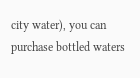city water), you can purchase bottled waters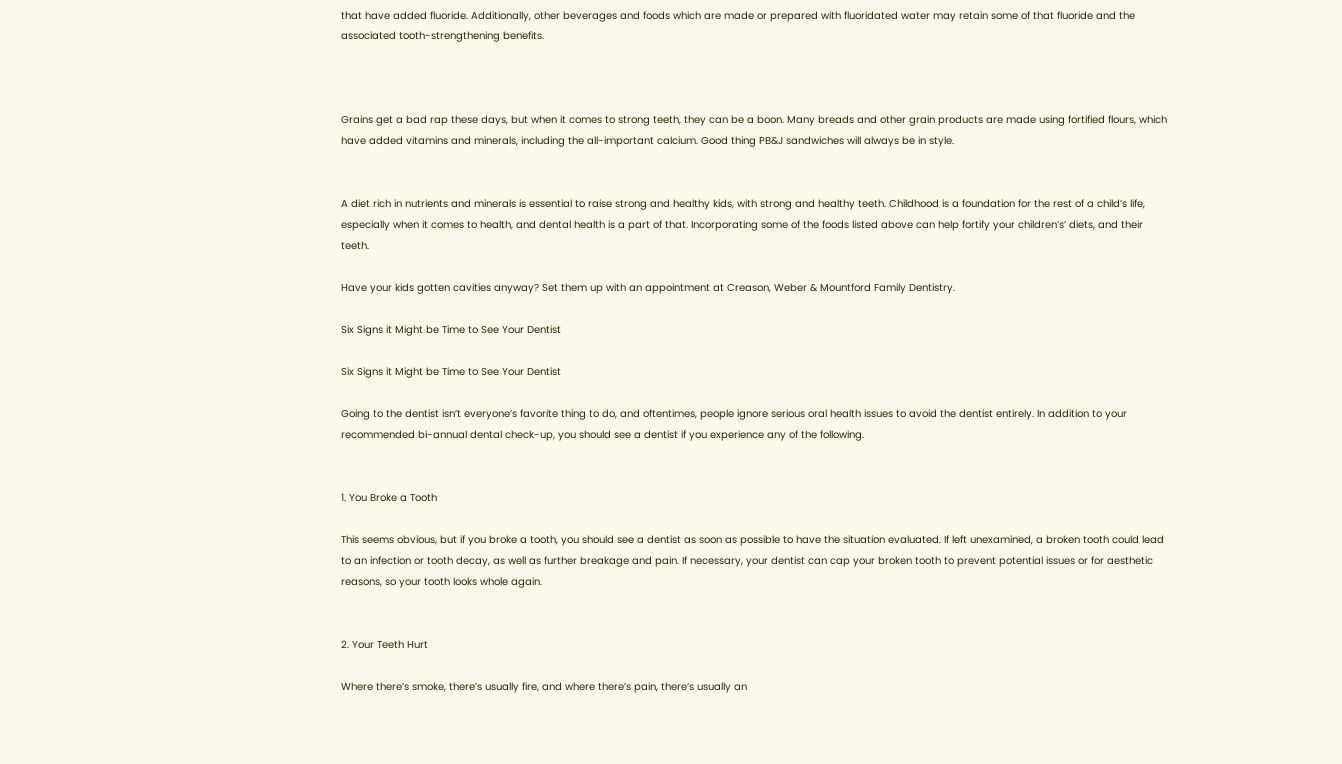that have added fluoride. Additionally, other beverages and foods which are made or prepared with fluoridated water may retain some of that fluoride and the associated tooth-strengthening benefits.



Grains get a bad rap these days, but when it comes to strong teeth, they can be a boon. Many breads and other grain products are made using fortified flours, which have added vitamins and minerals, including the all-important calcium. Good thing PB&J sandwiches will always be in style.


A diet rich in nutrients and minerals is essential to raise strong and healthy kids, with strong and healthy teeth. Childhood is a foundation for the rest of a child’s life, especially when it comes to health, and dental health is a part of that. Incorporating some of the foods listed above can help fortify your children’s’ diets, and their teeth.

Have your kids gotten cavities anyway? Set them up with an appointment at Creason, Weber & Mountford Family Dentistry.

Six Signs it Might be Time to See Your Dentist

Six Signs it Might be Time to See Your Dentist

Going to the dentist isn’t everyone’s favorite thing to do, and oftentimes, people ignore serious oral health issues to avoid the dentist entirely. In addition to your recommended bi-annual dental check-up, you should see a dentist if you experience any of the following.


1. You Broke a Tooth

This seems obvious, but if you broke a tooth, you should see a dentist as soon as possible to have the situation evaluated. If left unexamined, a broken tooth could lead to an infection or tooth decay, as well as further breakage and pain. If necessary, your dentist can cap your broken tooth to prevent potential issues or for aesthetic reasons, so your tooth looks whole again.


2. Your Teeth Hurt

Where there’s smoke, there’s usually fire, and where there’s pain, there’s usually an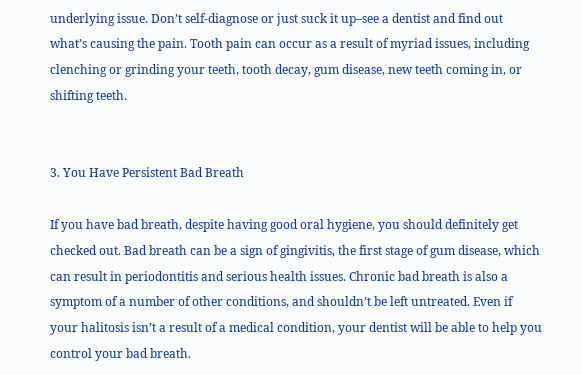underlying issue. Don’t self-diagnose or just suck it up–see a dentist and find out what’s causing the pain. Tooth pain can occur as a result of myriad issues, including clenching or grinding your teeth, tooth decay, gum disease, new teeth coming in, or shifting teeth.


3. You Have Persistent Bad Breath

If you have bad breath, despite having good oral hygiene, you should definitely get checked out. Bad breath can be a sign of gingivitis, the first stage of gum disease, which can result in periodontitis and serious health issues. Chronic bad breath is also a symptom of a number of other conditions, and shouldn’t be left untreated. Even if your halitosis isn’t a result of a medical condition, your dentist will be able to help you control your bad breath.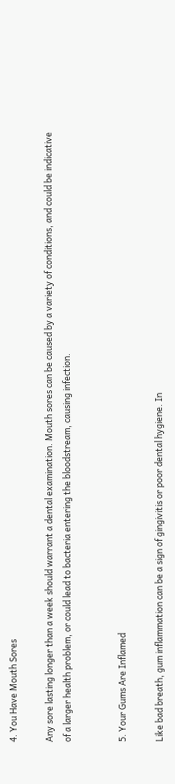4. You Have Mouth Sores

Any sore lasting longer than a week should warrant a dental examination. Mouth sores can be caused by a variety of conditions, and could be indicative of a larger health problem, or could lead to bacteria entering the bloodstream, causing infection.


5. Your Gums Are Inflamed

Like bad breath, gum inflammation can be a sign of gingivitis or poor dental hygiene. In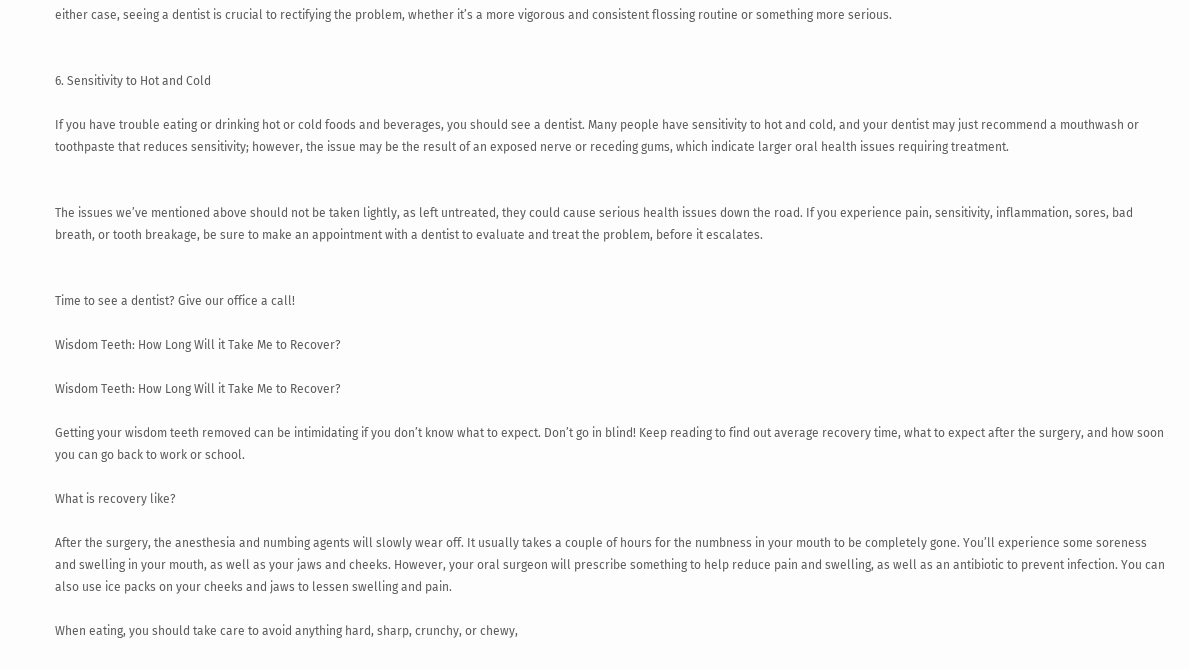either case, seeing a dentist is crucial to rectifying the problem, whether it’s a more vigorous and consistent flossing routine or something more serious.


6. Sensitivity to Hot and Cold

If you have trouble eating or drinking hot or cold foods and beverages, you should see a dentist. Many people have sensitivity to hot and cold, and your dentist may just recommend a mouthwash or toothpaste that reduces sensitivity; however, the issue may be the result of an exposed nerve or receding gums, which indicate larger oral health issues requiring treatment.


The issues we’ve mentioned above should not be taken lightly, as left untreated, they could cause serious health issues down the road. If you experience pain, sensitivity, inflammation, sores, bad breath, or tooth breakage, be sure to make an appointment with a dentist to evaluate and treat the problem, before it escalates.


Time to see a dentist? Give our office a call!

Wisdom Teeth: How Long Will it Take Me to Recover?

Wisdom Teeth: How Long Will it Take Me to Recover?

Getting your wisdom teeth removed can be intimidating if you don’t know what to expect. Don’t go in blind! Keep reading to find out average recovery time, what to expect after the surgery, and how soon you can go back to work or school.

What is recovery like?

After the surgery, the anesthesia and numbing agents will slowly wear off. It usually takes a couple of hours for the numbness in your mouth to be completely gone. You’ll experience some soreness and swelling in your mouth, as well as your jaws and cheeks. However, your oral surgeon will prescribe something to help reduce pain and swelling, as well as an antibiotic to prevent infection. You can also use ice packs on your cheeks and jaws to lessen swelling and pain.

When eating, you should take care to avoid anything hard, sharp, crunchy, or chewy,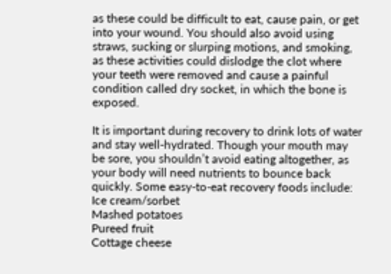as these could be difficult to eat, cause pain, or get into your wound. You should also avoid using straws, sucking or slurping motions, and smoking, as these activities could dislodge the clot where your teeth were removed and cause a painful condition called dry socket, in which the bone is exposed.

It is important during recovery to drink lots of water and stay well-hydrated. Though your mouth may be sore, you shouldn’t avoid eating altogether, as your body will need nutrients to bounce back quickly. Some easy-to-eat recovery foods include:
Ice cream/sorbet
Mashed potatoes
Pureed fruit
Cottage cheese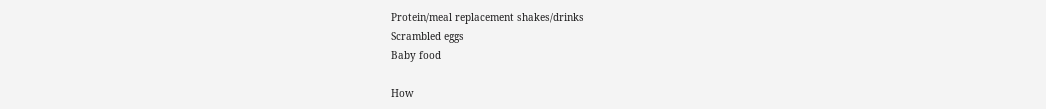Protein/meal replacement shakes/drinks
Scrambled eggs
Baby food

How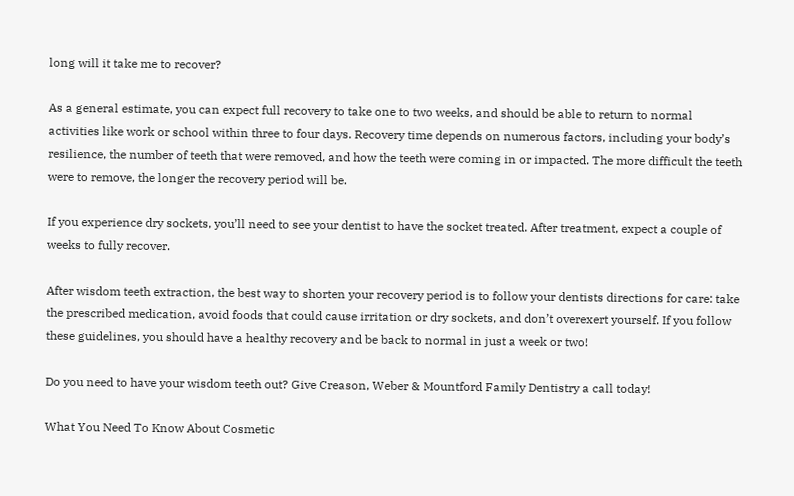long will it take me to recover?

As a general estimate, you can expect full recovery to take one to two weeks, and should be able to return to normal activities like work or school within three to four days. Recovery time depends on numerous factors, including your body’s resilience, the number of teeth that were removed, and how the teeth were coming in or impacted. The more difficult the teeth were to remove, the longer the recovery period will be.

If you experience dry sockets, you’ll need to see your dentist to have the socket treated. After treatment, expect a couple of weeks to fully recover.

After wisdom teeth extraction, the best way to shorten your recovery period is to follow your dentists directions for care: take the prescribed medication, avoid foods that could cause irritation or dry sockets, and don’t overexert yourself. If you follow these guidelines, you should have a healthy recovery and be back to normal in just a week or two!

Do you need to have your wisdom teeth out? Give Creason, Weber & Mountford Family Dentistry a call today!

What You Need To Know About Cosmetic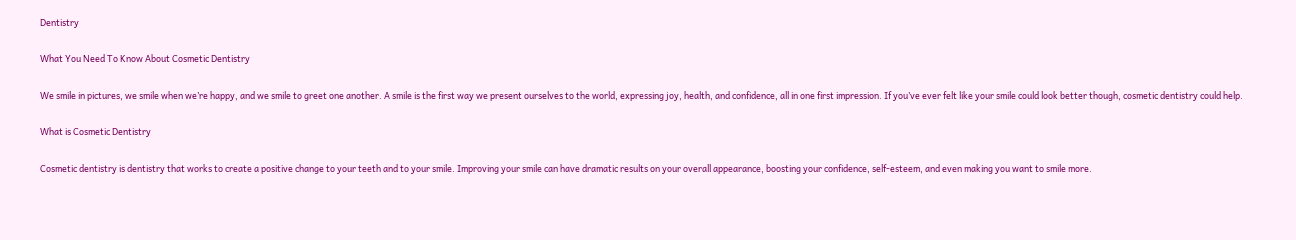Dentistry

What You Need To Know About Cosmetic Dentistry

We smile in pictures, we smile when we’re happy, and we smile to greet one another. A smile is the first way we present ourselves to the world, expressing joy, health, and confidence, all in one first impression. If you’ve ever felt like your smile could look better though, cosmetic dentistry could help.

What is Cosmetic Dentistry

Cosmetic dentistry is dentistry that works to create a positive change to your teeth and to your smile. Improving your smile can have dramatic results on your overall appearance, boosting your confidence, self-esteem, and even making you want to smile more.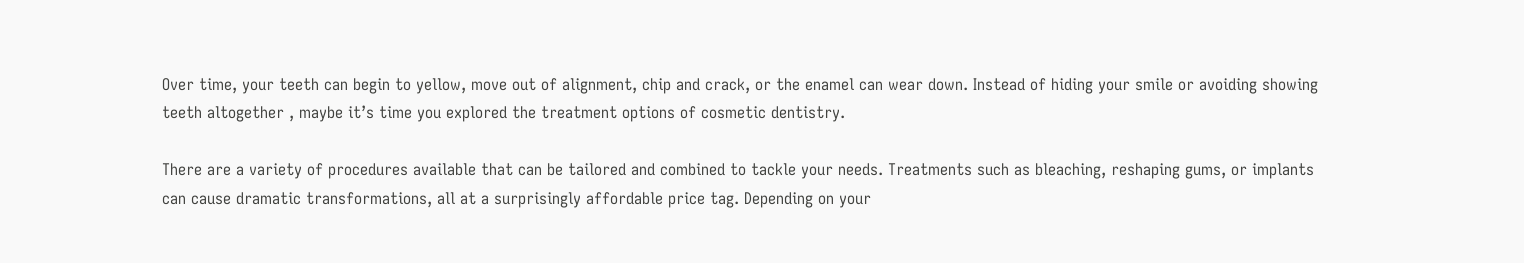Over time, your teeth can begin to yellow, move out of alignment, chip and crack, or the enamel can wear down. Instead of hiding your smile or avoiding showing teeth altogether , maybe it’s time you explored the treatment options of cosmetic dentistry.

There are a variety of procedures available that can be tailored and combined to tackle your needs. Treatments such as bleaching, reshaping gums, or implants can cause dramatic transformations, all at a surprisingly affordable price tag. Depending on your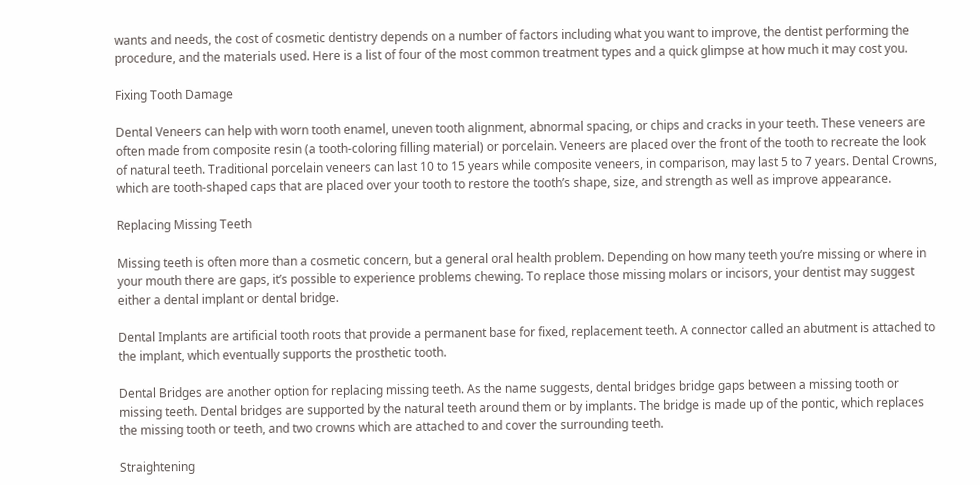wants and needs, the cost of cosmetic dentistry depends on a number of factors including what you want to improve, the dentist performing the procedure, and the materials used. Here is a list of four of the most common treatment types and a quick glimpse at how much it may cost you.

Fixing Tooth Damage

Dental Veneers can help with worn tooth enamel, uneven tooth alignment, abnormal spacing, or chips and cracks in your teeth. These veneers are often made from composite resin (a tooth-coloring filling material) or porcelain. Veneers are placed over the front of the tooth to recreate the look of natural teeth. Traditional porcelain veneers can last 10 to 15 years while composite veneers, in comparison, may last 5 to 7 years. Dental Crowns, which are tooth-shaped caps that are placed over your tooth to restore the tooth’s shape, size, and strength as well as improve appearance.

Replacing Missing Teeth

Missing teeth is often more than a cosmetic concern, but a general oral health problem. Depending on how many teeth you’re missing or where in your mouth there are gaps, it’s possible to experience problems chewing. To replace those missing molars or incisors, your dentist may suggest either a dental implant or dental bridge.

Dental Implants are artificial tooth roots that provide a permanent base for fixed, replacement teeth. A connector called an abutment is attached to the implant, which eventually supports the prosthetic tooth.

Dental Bridges are another option for replacing missing teeth. As the name suggests, dental bridges bridge gaps between a missing tooth or missing teeth. Dental bridges are supported by the natural teeth around them or by implants. The bridge is made up of the pontic, which replaces the missing tooth or teeth, and two crowns which are attached to and cover the surrounding teeth.

Straightening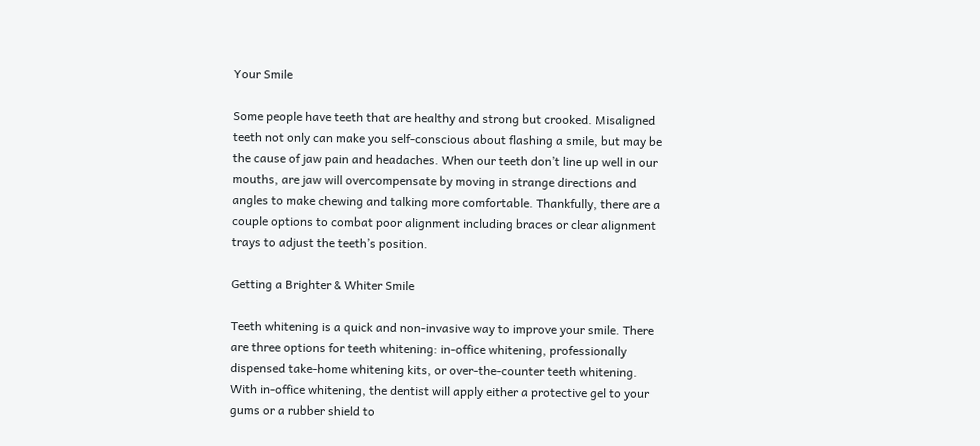Your Smile

Some people have teeth that are healthy and strong but crooked. Misaligned teeth not only can make you self-conscious about flashing a smile, but may be the cause of jaw pain and headaches. When our teeth don’t line up well in our mouths, are jaw will overcompensate by moving in strange directions and angles to make chewing and talking more comfortable. Thankfully, there are a couple options to combat poor alignment including braces or clear alignment trays to adjust the teeth’s position.

Getting a Brighter & Whiter Smile

Teeth whitening is a quick and non-invasive way to improve your smile. There are three options for teeth whitening: in-office whitening, professionally dispensed take-home whitening kits, or over-the-counter teeth whitening. With in-office whitening, the dentist will apply either a protective gel to your gums or a rubber shield to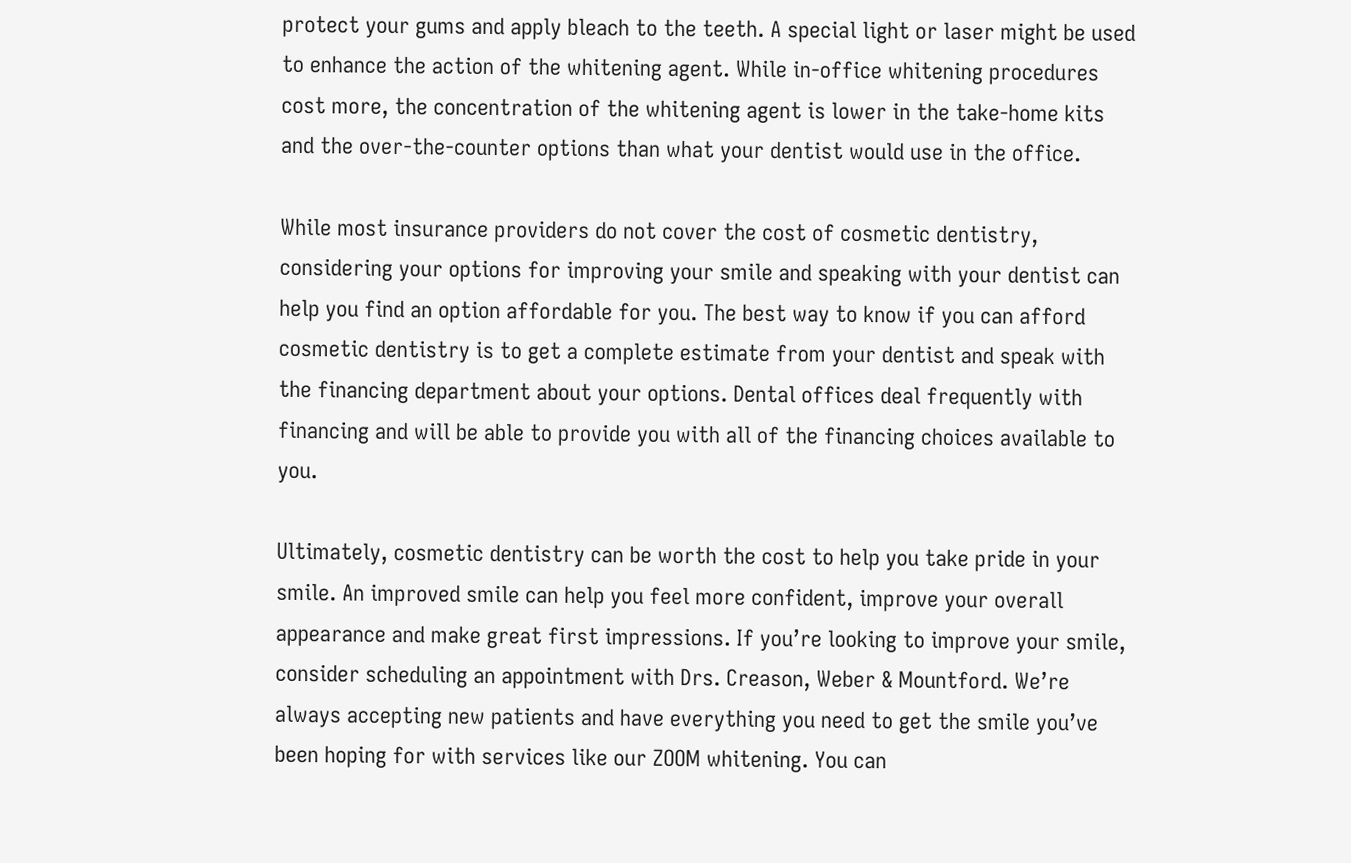protect your gums and apply bleach to the teeth. A special light or laser might be used to enhance the action of the whitening agent. While in-office whitening procedures cost more, the concentration of the whitening agent is lower in the take-home kits and the over-the-counter options than what your dentist would use in the office.

While most insurance providers do not cover the cost of cosmetic dentistry, considering your options for improving your smile and speaking with your dentist can help you find an option affordable for you. The best way to know if you can afford cosmetic dentistry is to get a complete estimate from your dentist and speak with the financing department about your options. Dental offices deal frequently with financing and will be able to provide you with all of the financing choices available to you.

Ultimately, cosmetic dentistry can be worth the cost to help you take pride in your smile. An improved smile can help you feel more confident, improve your overall appearance and make great first impressions. If you’re looking to improve your smile, consider scheduling an appointment with Drs. Creason, Weber & Mountford. We’re always accepting new patients and have everything you need to get the smile you’ve been hoping for with services like our ZOOM whitening. You can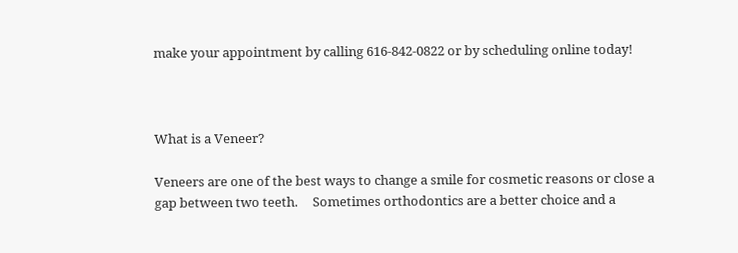make your appointment by calling 616-842-0822 or by scheduling online today!



What is a Veneer?

Veneers are one of the best ways to change a smile for cosmetic reasons or close a gap between two teeth.     Sometimes orthodontics are a better choice and a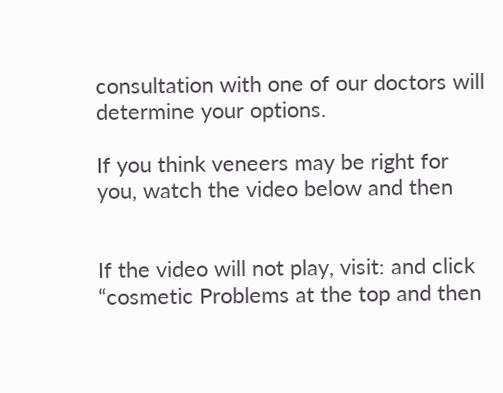consultation with one of our doctors will determine your options.

If you think veneers may be right for you, watch the video below and then


If the video will not play, visit: and click “cosmetic Problems at the top and then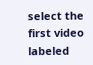select the first video labeled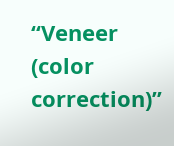“Veneer (color correction)”